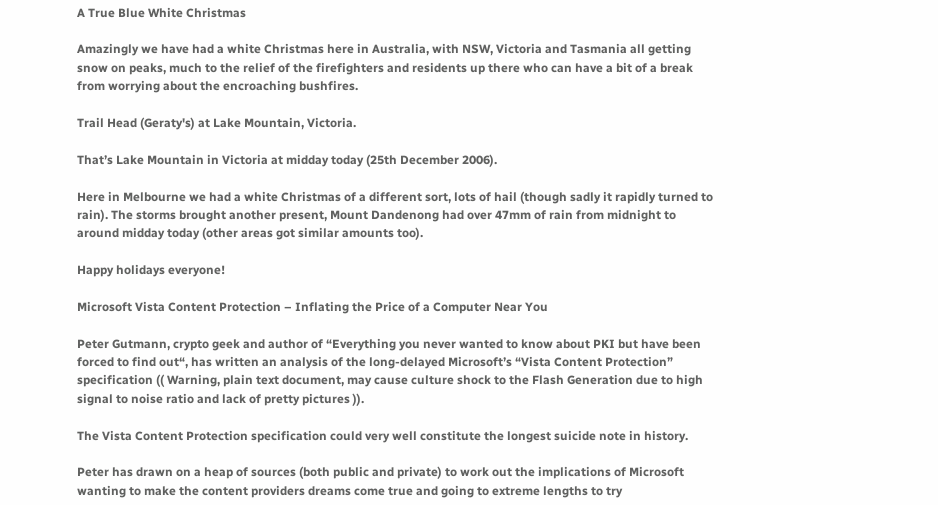A True Blue White Christmas

Amazingly we have had a white Christmas here in Australia, with NSW, Victoria and Tasmania all getting snow on peaks, much to the relief of the firefighters and residents up there who can have a bit of a break from worrying about the encroaching bushfires.

Trail Head (Geraty's) at Lake Mountain, Victoria.

That’s Lake Mountain in Victoria at midday today (25th December 2006).

Here in Melbourne we had a white Christmas of a different sort, lots of hail (though sadly it rapidly turned to rain). The storms brought another present, Mount Dandenong had over 47mm of rain from midnight to around midday today (other areas got similar amounts too).

Happy holidays everyone!

Microsoft Vista Content Protection – Inflating the Price of a Computer Near You

Peter Gutmann, crypto geek and author of “Everything you never wanted to know about PKI but have been forced to find out“, has written an analysis of the long-delayed Microsoft’s “Vista Content Protection” specification (( Warning, plain text document, may cause culture shock to the Flash Generation due to high signal to noise ratio and lack of pretty pictures )).

The Vista Content Protection specification could very well constitute the longest suicide note in history.

Peter has drawn on a heap of sources (both public and private) to work out the implications of Microsoft wanting to make the content providers dreams come true and going to extreme lengths to try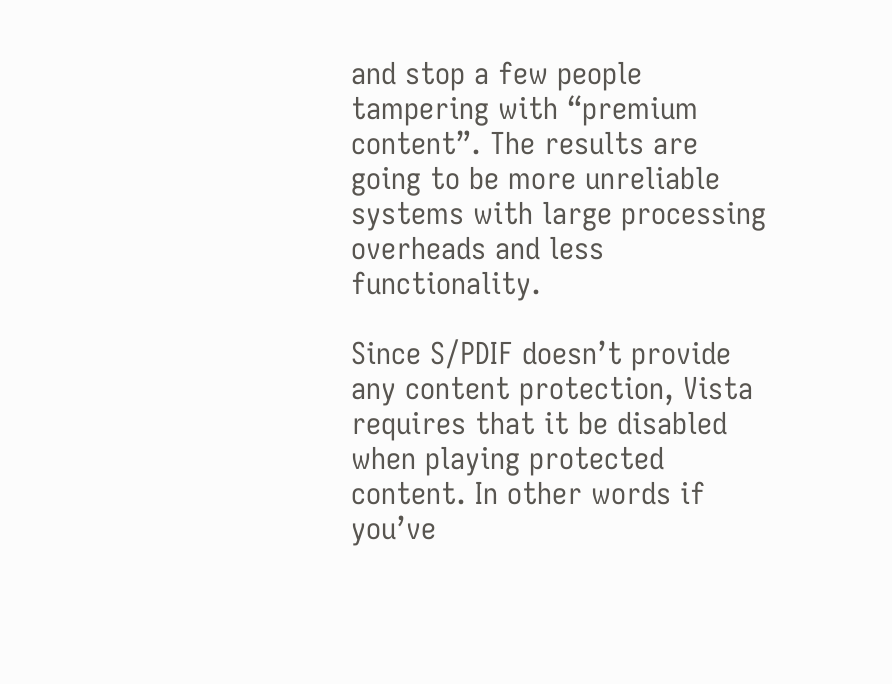and stop a few people tampering with “premium content”. The results are going to be more unreliable systems with large processing overheads and less functionality.

Since S/PDIF doesn’t provide any content protection, Vista requires that it be disabled when playing protected content. In other words if you’ve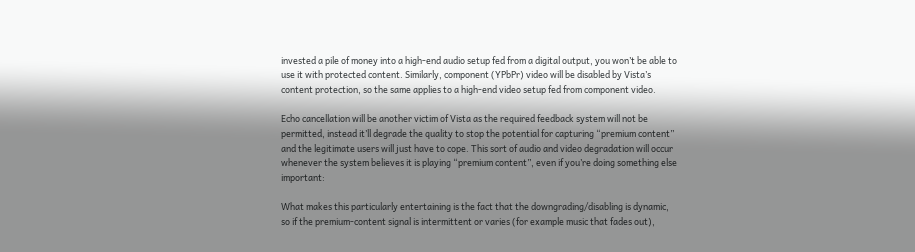invested a pile of money into a high-end audio setup fed from a digital output, you won’t be able to use it with protected content. Similarly, component (YPbPr) video will be disabled by Vista’s content protection, so the same applies to a high-end video setup fed from component video.

Echo cancellation will be another victim of Vista as the required feedback system will not be permitted, instead it’ll degrade the quality to stop the potential for capturing “premium content” and the legitimate users will just have to cope. This sort of audio and video degradation will occur whenever the system believes it is playing “premium content”, even if you’re doing something else important:

What makes this particularly entertaining is the fact that the downgrading/disabling is dynamic, so if the premium-content signal is intermittent or varies (for example music that fades out),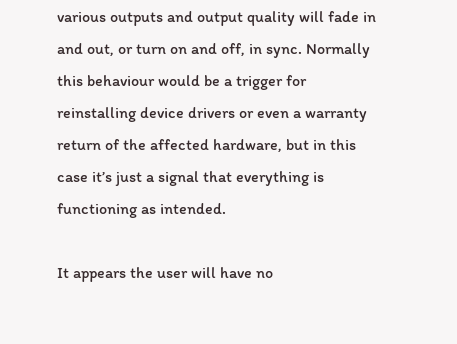various outputs and output quality will fade in and out, or turn on and off, in sync. Normally this behaviour would be a trigger for reinstalling device drivers or even a warranty return of the affected hardware, but in this case it’s just a signal that everything is functioning as intended.

It appears the user will have no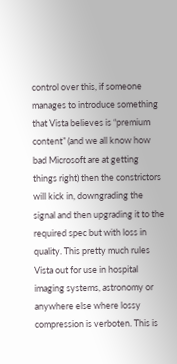control over this, if someone manages to introduce something that Vista believes is “premium content” (and we all know how bad Microsoft are at getting things right) then the constrictors will kick in, downgrading the signal and then upgrading it to the required spec but with loss in quality. This pretty much rules Vista out for use in hospital imaging systems, astronomy or anywhere else where lossy compression is verboten. This is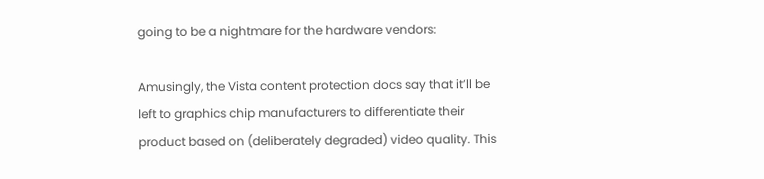going to be a nightmare for the hardware vendors:

Amusingly, the Vista content protection docs say that it’ll be left to graphics chip manufacturers to differentiate their product based on (deliberately degraded) video quality. This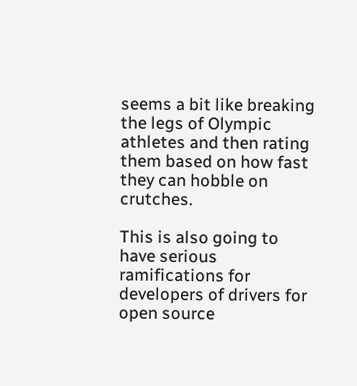seems a bit like breaking the legs of Olympic athletes and then rating them based on how fast they can hobble on crutches.

This is also going to have serious ramifications for developers of drivers for open source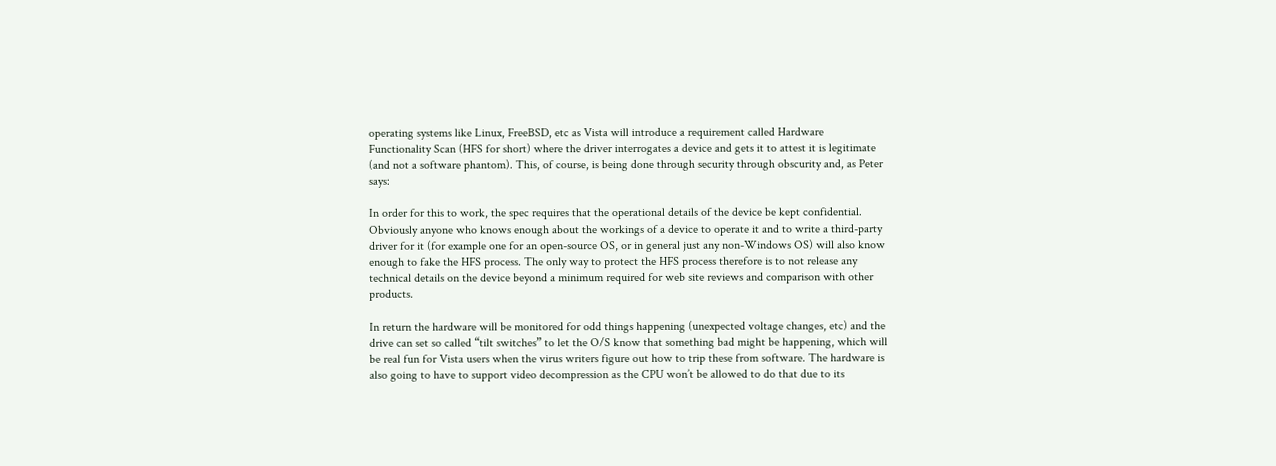operating systems like Linux, FreeBSD, etc as Vista will introduce a requirement called Hardware Functionality Scan (HFS for short) where the driver interrogates a device and gets it to attest it is legitimate (and not a software phantom). This, of course, is being done through security through obscurity and, as Peter says:

In order for this to work, the spec requires that the operational details of the device be kept confidential. Obviously anyone who knows enough about the workings of a device to operate it and to write a third-party driver for it (for example one for an open-source OS, or in general just any non-Windows OS) will also know enough to fake the HFS process. The only way to protect the HFS process therefore is to not release any technical details on the device beyond a minimum required for web site reviews and comparison with other products.

In return the hardware will be monitored for odd things happening (unexpected voltage changes, etc) and the drive can set so called “tilt switches” to let the O/S know that something bad might be happening, which will be real fun for Vista users when the virus writers figure out how to trip these from software. The hardware is also going to have to support video decompression as the CPU won’t be allowed to do that due to its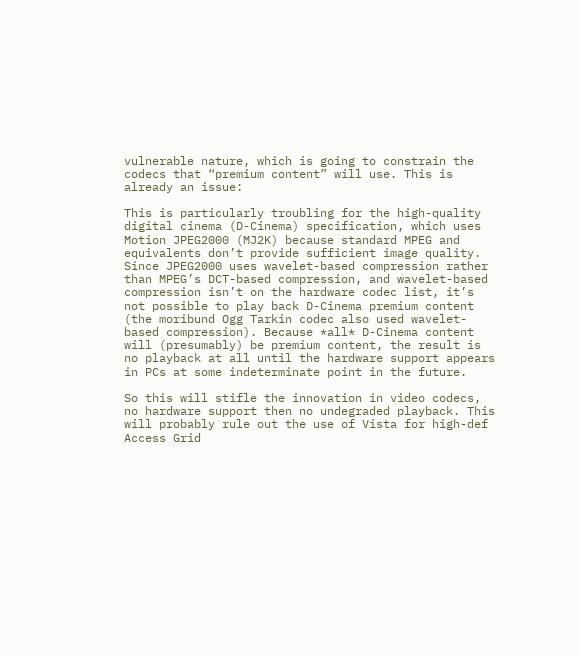vulnerable nature, which is going to constrain the codecs that “premium content” will use. This is already an issue:

This is particularly troubling for the high-quality digital cinema (D-Cinema) specification, which uses Motion JPEG2000 (MJ2K) because standard MPEG and equivalents don’t provide sufficient image quality. Since JPEG2000 uses wavelet-based compression rather than MPEG’s DCT-based compression, and wavelet-based compression isn’t on the hardware codec list, it’s not possible to play back D-Cinema premium content (the moribund Ogg Tarkin codec also used wavelet-based compression). Because *all* D-Cinema content will (presumably) be premium content, the result is no playback at all until the hardware support appears in PCs at some indeterminate point in the future.

So this will stifle the innovation in video codecs, no hardware support then no undegraded playback. This will probably rule out the use of Vista for high-def Access Grid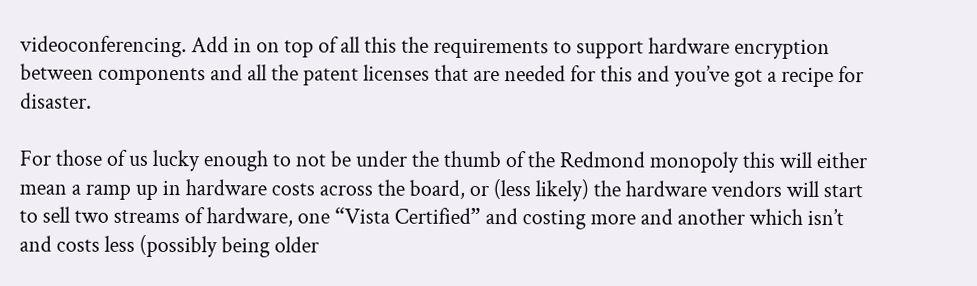videoconferencing. Add in on top of all this the requirements to support hardware encryption between components and all the patent licenses that are needed for this and you’ve got a recipe for disaster.

For those of us lucky enough to not be under the thumb of the Redmond monopoly this will either mean a ramp up in hardware costs across the board, or (less likely) the hardware vendors will start to sell two streams of hardware, one “Vista Certified” and costing more and another which isn’t and costs less (possibly being older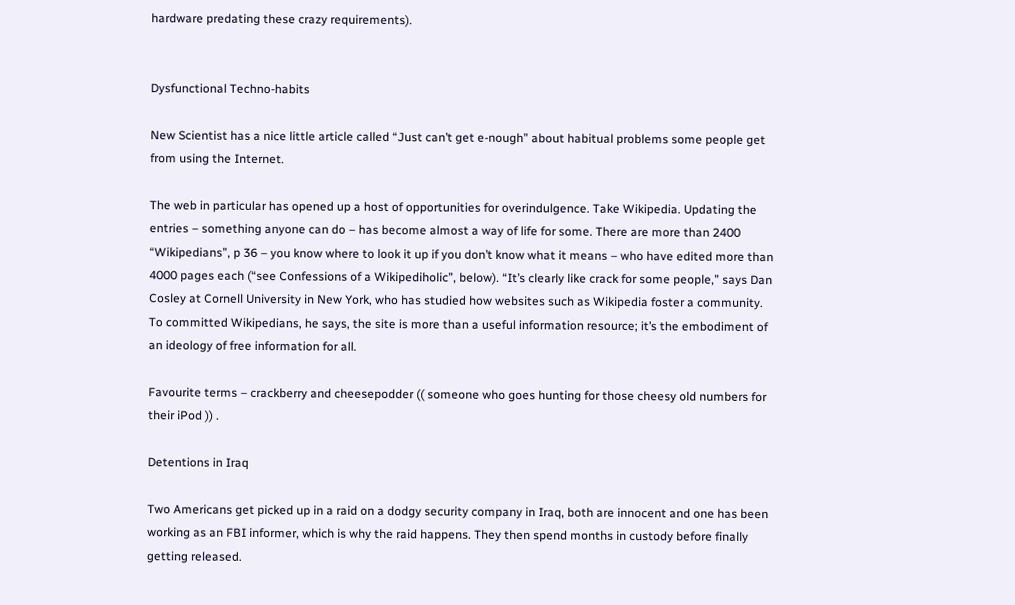hardware predating these crazy requirements).


Dysfunctional Techno-habits

New Scientist has a nice little article called “Just can’t get e-nough” about habitual problems some people get from using the Internet.

The web in particular has opened up a host of opportunities for overindulgence. Take Wikipedia. Updating the entries – something anyone can do – has become almost a way of life for some. There are more than 2400 “Wikipedians”, p 36 – you know where to look it up if you don’t know what it means – who have edited more than 4000 pages each (“see Confessions of a Wikipediholic”, below). “It’s clearly like crack for some people,” says Dan Cosley at Cornell University in New York, who has studied how websites such as Wikipedia foster a community. To committed Wikipedians, he says, the site is more than a useful information resource; it’s the embodiment of an ideology of free information for all.

Favourite terms – crackberry and cheesepodder (( someone who goes hunting for those cheesy old numbers for their iPod )) .

Detentions in Iraq

Two Americans get picked up in a raid on a dodgy security company in Iraq, both are innocent and one has been working as an FBI informer, which is why the raid happens. They then spend months in custody before finally getting released.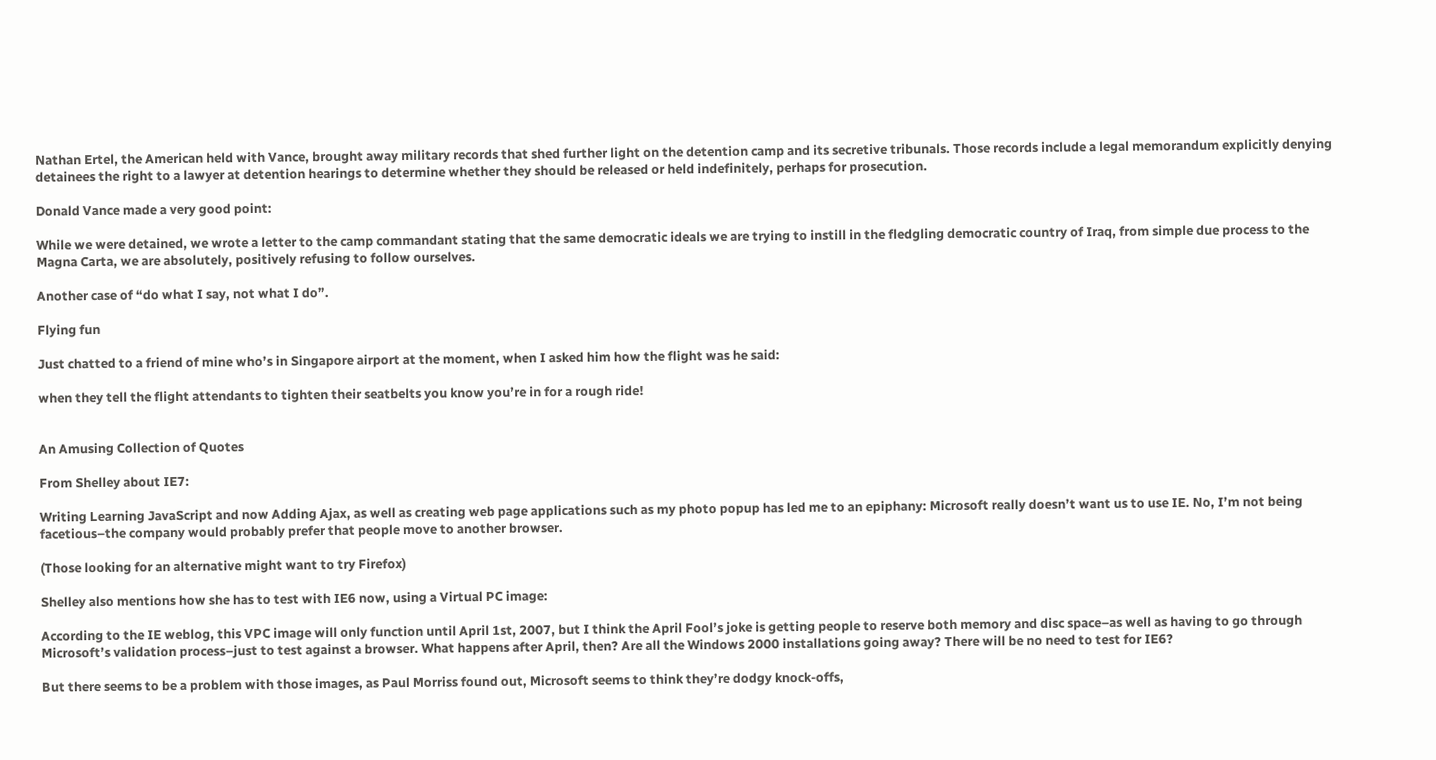Nathan Ertel, the American held with Vance, brought away military records that shed further light on the detention camp and its secretive tribunals. Those records include a legal memorandum explicitly denying detainees the right to a lawyer at detention hearings to determine whether they should be released or held indefinitely, perhaps for prosecution.

Donald Vance made a very good point:

While we were detained, we wrote a letter to the camp commandant stating that the same democratic ideals we are trying to instill in the fledgling democratic country of Iraq, from simple due process to the Magna Carta, we are absolutely, positively refusing to follow ourselves.

Another case of “do what I say, not what I do”.

Flying fun

Just chatted to a friend of mine who’s in Singapore airport at the moment, when I asked him how the flight was he said:

when they tell the flight attendants to tighten their seatbelts you know you’re in for a rough ride!


An Amusing Collection of Quotes

From Shelley about IE7:

Writing Learning JavaScript and now Adding Ajax, as well as creating web page applications such as my photo popup has led me to an epiphany: Microsoft really doesn’t want us to use IE. No, I’m not being facetious–the company would probably prefer that people move to another browser.

(Those looking for an alternative might want to try Firefox)

Shelley also mentions how she has to test with IE6 now, using a Virtual PC image:

According to the IE weblog, this VPC image will only function until April 1st, 2007, but I think the April Fool’s joke is getting people to reserve both memory and disc space–as well as having to go through Microsoft’s validation process–just to test against a browser. What happens after April, then? Are all the Windows 2000 installations going away? There will be no need to test for IE6?

But there seems to be a problem with those images, as Paul Morriss found out, Microsoft seems to think they’re dodgy knock-offs,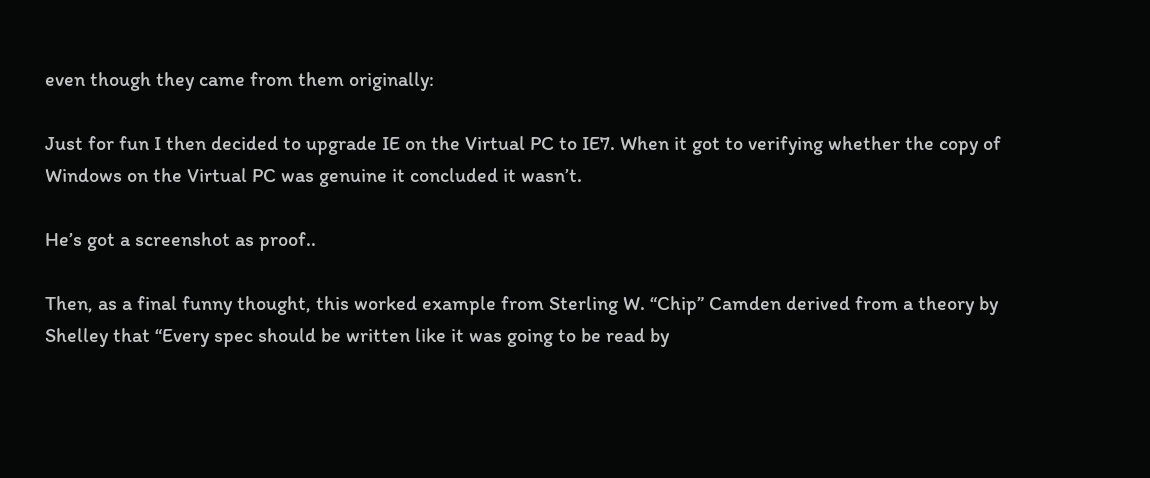even though they came from them originally:

Just for fun I then decided to upgrade IE on the Virtual PC to IE7. When it got to verifying whether the copy of Windows on the Virtual PC was genuine it concluded it wasn’t.

He’s got a screenshot as proof..

Then, as a final funny thought, this worked example from Sterling W. “Chip” Camden derived from a theory by Shelley that “Every spec should be written like it was going to be read by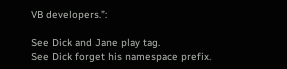VB developers.”:

See Dick and Jane play tag.
See Dick forget his namespace prefix.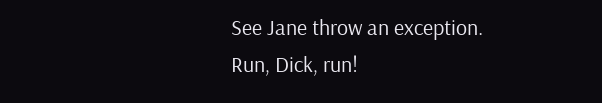See Jane throw an exception.
Run, Dick, run!